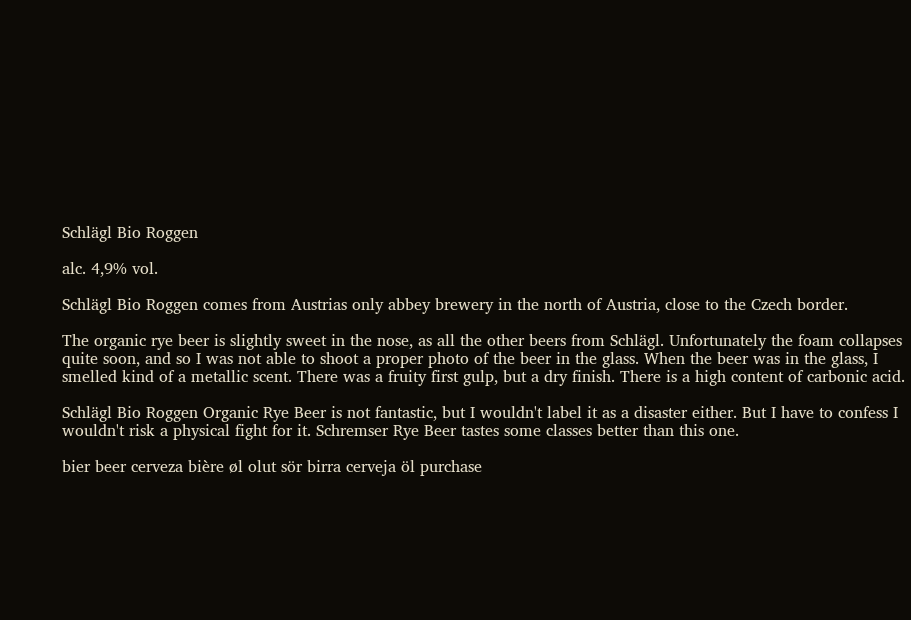Schlägl Bio Roggen

alc. 4,9% vol.

Schlägl Bio Roggen comes from Austrias only abbey brewery in the north of Austria, close to the Czech border.

The organic rye beer is slightly sweet in the nose, as all the other beers from Schlägl. Unfortunately the foam collapses quite soon, and so I was not able to shoot a proper photo of the beer in the glass. When the beer was in the glass, I smelled kind of a metallic scent. There was a fruity first gulp, but a dry finish. There is a high content of carbonic acid.

Schlägl Bio Roggen Organic Rye Beer is not fantastic, but I wouldn't label it as a disaster either. But I have to confess I wouldn't risk a physical fight for it. Schremser Rye Beer tastes some classes better than this one.

bier beer cerveza bière øl olut sör birra cerveja öl purchase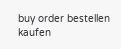buy order bestellen kaufen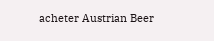acheter Austrian Beer